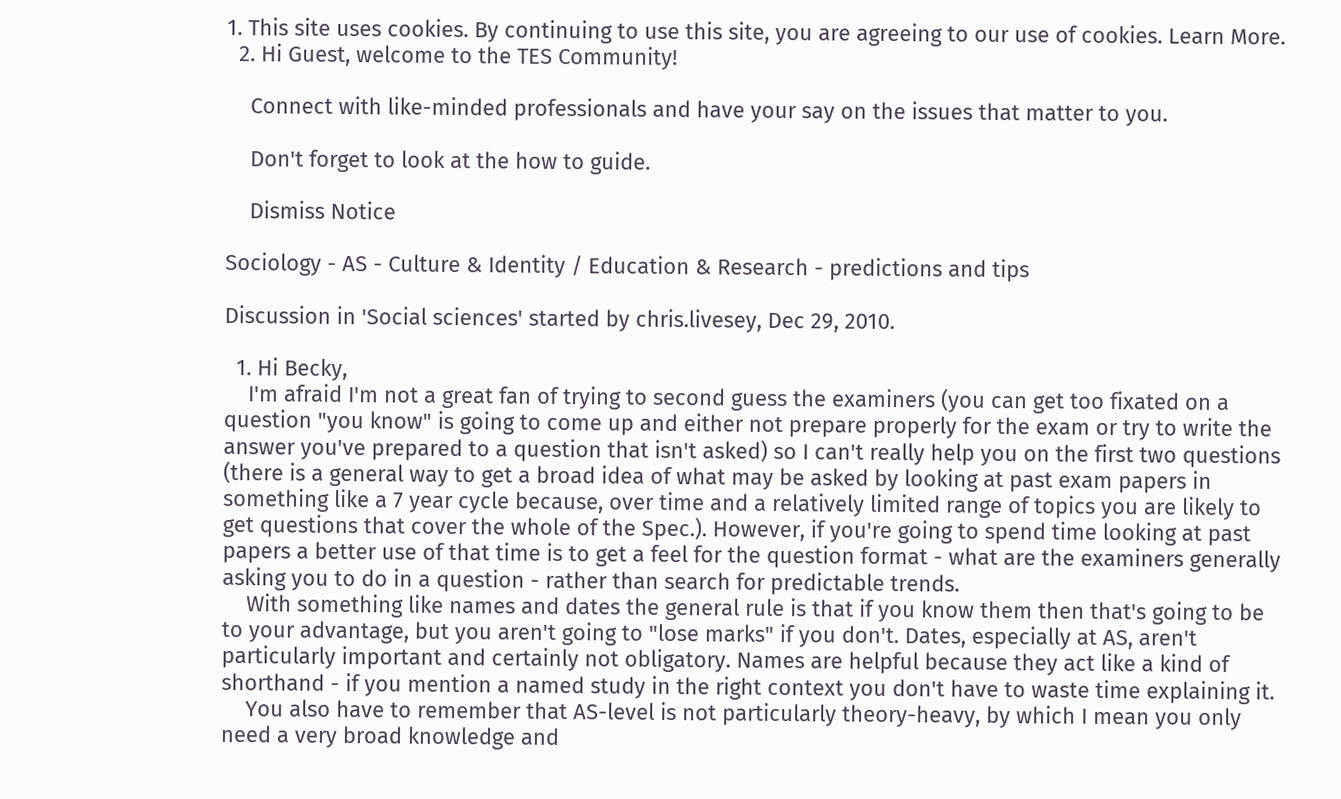1. This site uses cookies. By continuing to use this site, you are agreeing to our use of cookies. Learn More.
  2. Hi Guest, welcome to the TES Community!

    Connect with like-minded professionals and have your say on the issues that matter to you.

    Don't forget to look at the how to guide.

    Dismiss Notice

Sociology - AS - Culture & Identity / Education & Research - predictions and tips

Discussion in 'Social sciences' started by chris.livesey, Dec 29, 2010.

  1. Hi Becky,
    I'm afraid I'm not a great fan of trying to second guess the examiners (you can get too fixated on a question "you know" is going to come up and either not prepare properly for the exam or try to write the answer you've prepared to a question that isn't asked) so I can't really help you on the first two questions (there is a general way to get a broad idea of what may be asked by looking at past exam papers in something like a 7 year cycle because, over time and a relatively limited range of topics you are likely to get questions that cover the whole of the Spec.). However, if you're going to spend time looking at past papers a better use of that time is to get a feel for the question format - what are the examiners generally asking you to do in a question - rather than search for predictable trends.
    With something like names and dates the general rule is that if you know them then that's going to be to your advantage, but you aren't going to "lose marks" if you don't. Dates, especially at AS, aren't particularly important and certainly not obligatory. Names are helpful because they act like a kind of shorthand - if you mention a named study in the right context you don't have to waste time explaining it.
    You also have to remember that AS-level is not particularly theory-heavy, by which I mean you only need a very broad knowledge and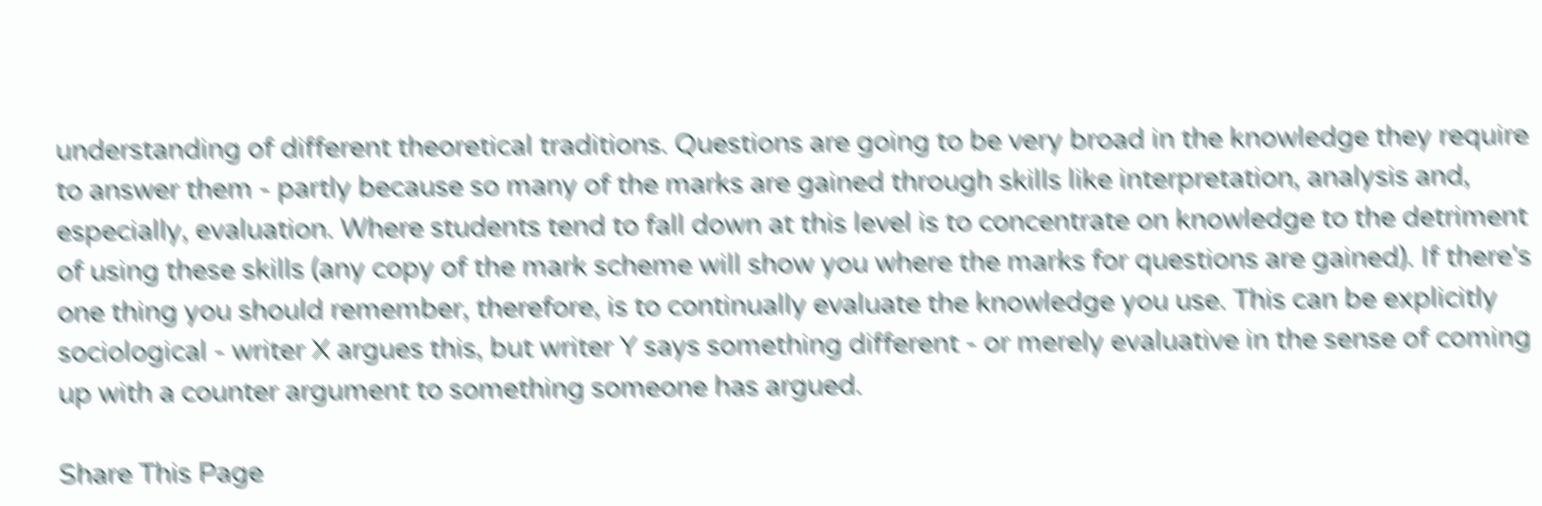understanding of different theoretical traditions. Questions are going to be very broad in the knowledge they require to answer them - partly because so many of the marks are gained through skills like interpretation, analysis and, especially, evaluation. Where students tend to fall down at this level is to concentrate on knowledge to the detriment of using these skills (any copy of the mark scheme will show you where the marks for questions are gained). If there's one thing you should remember, therefore, is to continually evaluate the knowledge you use. This can be explicitly sociological - writer X argues this, but writer Y says something different - or merely evaluative in the sense of coming up with a counter argument to something someone has argued.

Share This Page